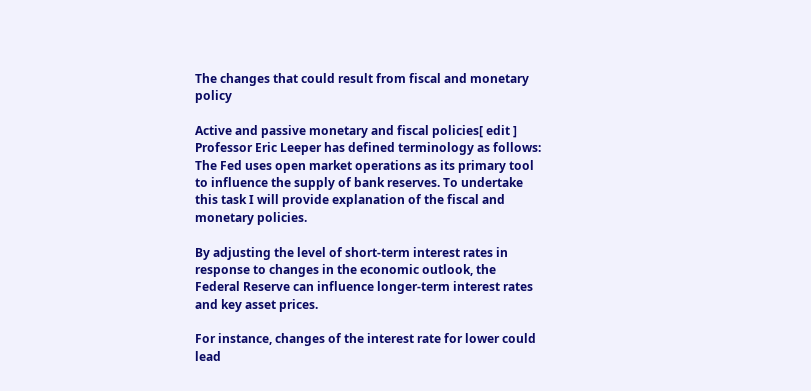The changes that could result from fiscal and monetary policy

Active and passive monetary and fiscal policies[ edit ] Professor Eric Leeper has defined terminology as follows: The Fed uses open market operations as its primary tool to influence the supply of bank reserves. To undertake this task I will provide explanation of the fiscal and monetary policies.

By adjusting the level of short-term interest rates in response to changes in the economic outlook, the Federal Reserve can influence longer-term interest rates and key asset prices.

For instance, changes of the interest rate for lower could lead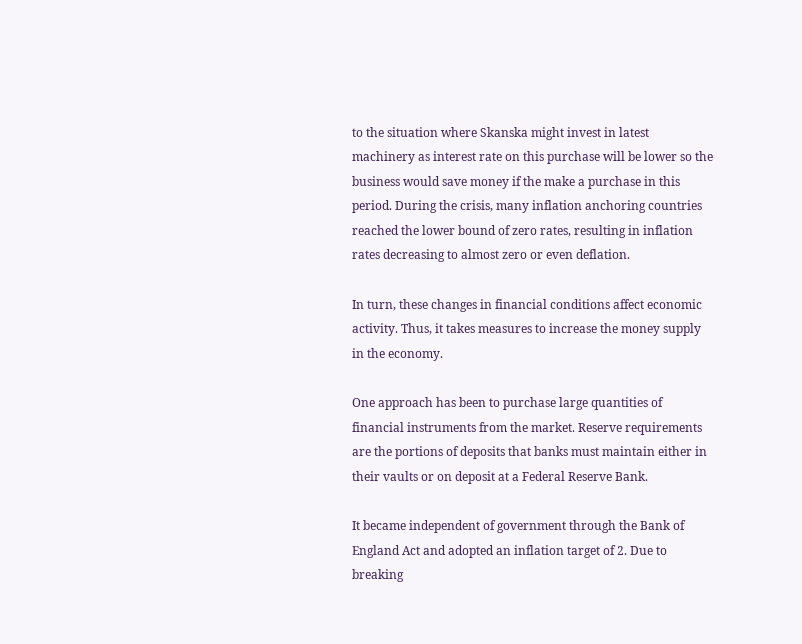to the situation where Skanska might invest in latest machinery as interest rate on this purchase will be lower so the business would save money if the make a purchase in this period. During the crisis, many inflation anchoring countries reached the lower bound of zero rates, resulting in inflation rates decreasing to almost zero or even deflation.

In turn, these changes in financial conditions affect economic activity. Thus, it takes measures to increase the money supply in the economy.

One approach has been to purchase large quantities of financial instruments from the market. Reserve requirements are the portions of deposits that banks must maintain either in their vaults or on deposit at a Federal Reserve Bank.

It became independent of government through the Bank of England Act and adopted an inflation target of 2. Due to breaking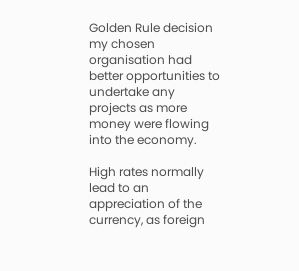Golden Rule decision my chosen organisation had better opportunities to undertake any projects as more money were flowing into the economy.

High rates normally lead to an appreciation of the currency, as foreign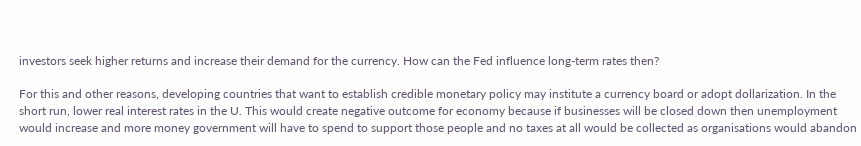investors seek higher returns and increase their demand for the currency. How can the Fed influence long-term rates then?

For this and other reasons, developing countries that want to establish credible monetary policy may institute a currency board or adopt dollarization. In the short run, lower real interest rates in the U. This would create negative outcome for economy because if businesses will be closed down then unemployment would increase and more money government will have to spend to support those people and no taxes at all would be collected as organisations would abandon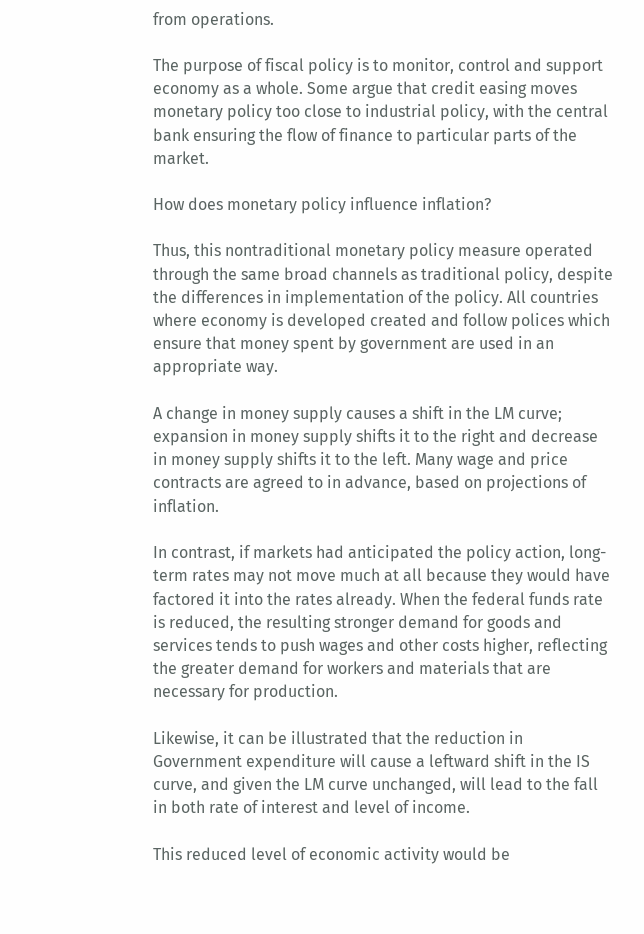from operations.

The purpose of fiscal policy is to monitor, control and support economy as a whole. Some argue that credit easing moves monetary policy too close to industrial policy, with the central bank ensuring the flow of finance to particular parts of the market.

How does monetary policy influence inflation?

Thus, this nontraditional monetary policy measure operated through the same broad channels as traditional policy, despite the differences in implementation of the policy. All countries where economy is developed created and follow polices which ensure that money spent by government are used in an appropriate way.

A change in money supply causes a shift in the LM curve; expansion in money supply shifts it to the right and decrease in money supply shifts it to the left. Many wage and price contracts are agreed to in advance, based on projections of inflation.

In contrast, if markets had anticipated the policy action, long-term rates may not move much at all because they would have factored it into the rates already. When the federal funds rate is reduced, the resulting stronger demand for goods and services tends to push wages and other costs higher, reflecting the greater demand for workers and materials that are necessary for production.

Likewise, it can be illustrated that the reduction in Government expenditure will cause a leftward shift in the IS curve, and given the LM curve unchanged, will lead to the fall in both rate of interest and level of income.

This reduced level of economic activity would be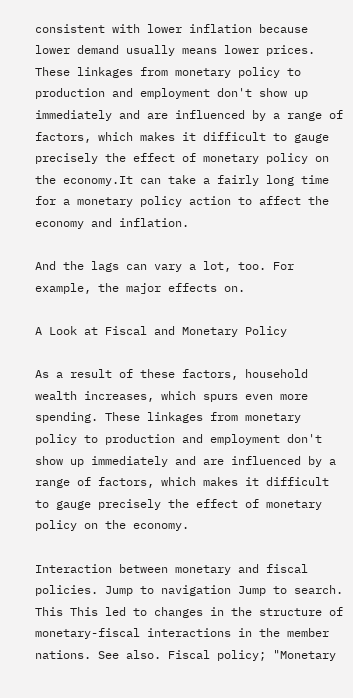consistent with lower inflation because lower demand usually means lower prices. These linkages from monetary policy to production and employment don't show up immediately and are influenced by a range of factors, which makes it difficult to gauge precisely the effect of monetary policy on the economy.It can take a fairly long time for a monetary policy action to affect the economy and inflation.

And the lags can vary a lot, too. For example, the major effects on.

A Look at Fiscal and Monetary Policy

As a result of these factors, household wealth increases, which spurs even more spending. These linkages from monetary policy to production and employment don't show up immediately and are influenced by a range of factors, which makes it difficult to gauge precisely the effect of monetary policy on the economy.

Interaction between monetary and fiscal policies. Jump to navigation Jump to search. This This led to changes in the structure of monetary-fiscal interactions in the member nations. See also. Fiscal policy; "Monetary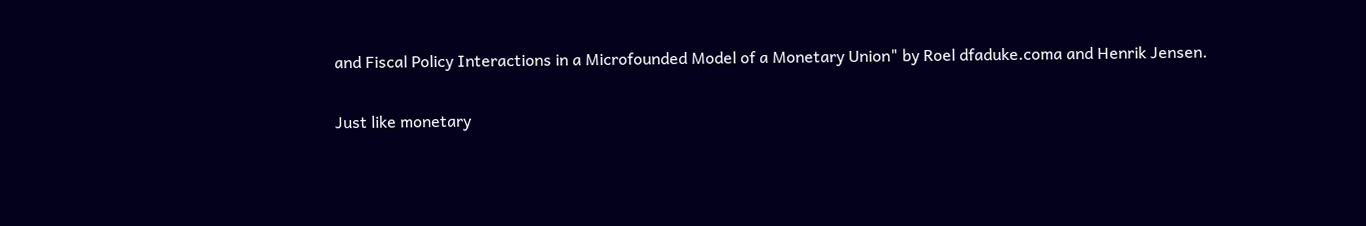and Fiscal Policy Interactions in a Microfounded Model of a Monetary Union" by Roel dfaduke.coma and Henrik Jensen.

Just like monetary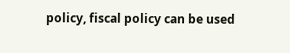policy, fiscal policy can be used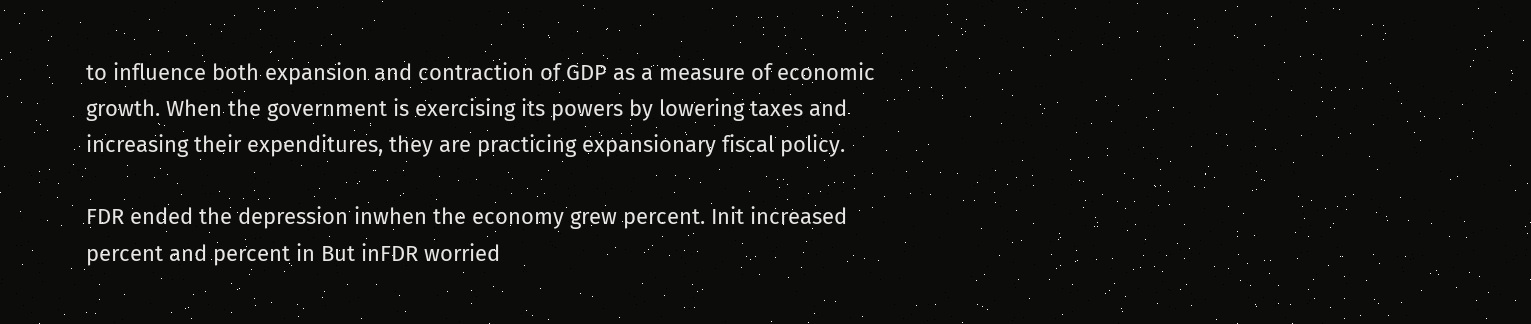to influence both expansion and contraction of GDP as a measure of economic growth. When the government is exercising its powers by lowering taxes and increasing their expenditures, they are practicing expansionary fiscal policy.

FDR ended the depression inwhen the economy grew percent. Init increased percent and percent in But inFDR worried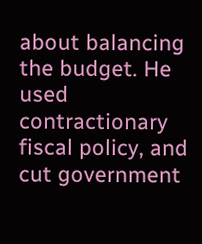about balancing the budget. He used contractionary fiscal policy, and cut government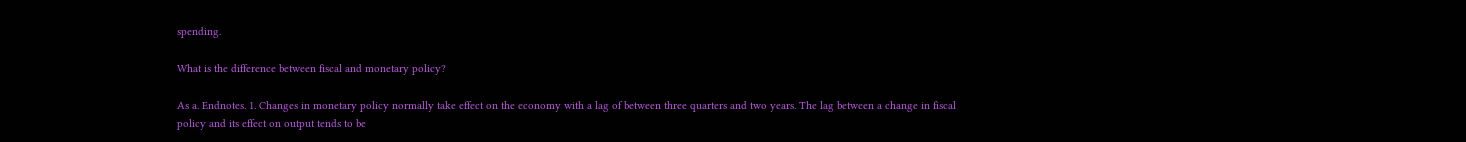spending.

What is the difference between fiscal and monetary policy?

As a. Endnotes. 1. Changes in monetary policy normally take effect on the economy with a lag of between three quarters and two years. The lag between a change in fiscal policy and its effect on output tends to be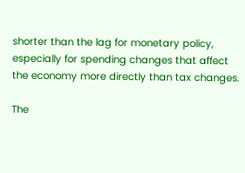shorter than the lag for monetary policy, especially for spending changes that affect the economy more directly than tax changes.

The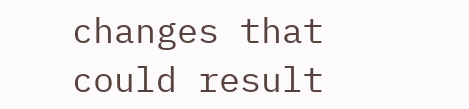changes that could result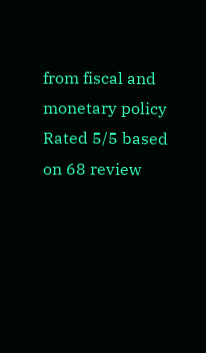from fiscal and monetary policy
Rated 5/5 based on 68 review